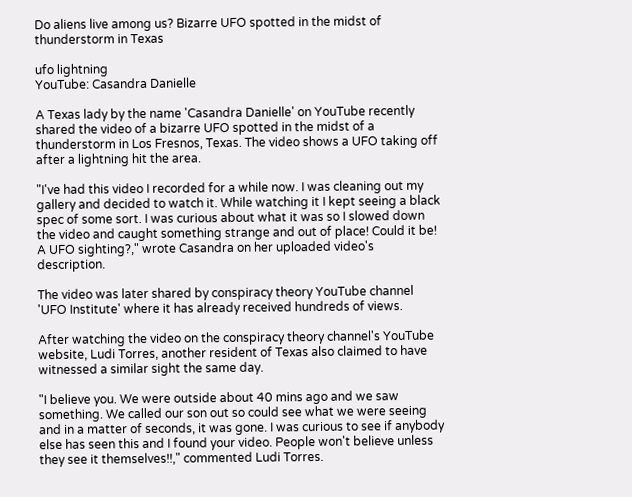Do aliens live among us? Bizarre UFO spotted in the midst of thunderstorm in Texas

ufo lightning
YouTube: Casandra Danielle

A Texas lady by the name 'Casandra Danielle' on YouTube recently shared the video of a bizarre UFO spotted in the midst of a thunderstorm in Los Fresnos, Texas. The video shows a UFO taking off after a lightning hit the area.

"I've had this video I recorded for a while now. I was cleaning out my gallery and decided to watch it. While watching it I kept seeing a black spec of some sort. I was curious about what it was so I slowed down the video and caught something strange and out of place! Could it be! A UFO sighting?," wrote Casandra on her uploaded video's description.

The video was later shared by conspiracy theory YouTube channel 'UFO Institute' where it has already received hundreds of views.

After watching the video on the conspiracy theory channel's YouTube website, Ludi Torres, another resident of Texas also claimed to have witnessed a similar sight the same day.

"I believe you. We were outside about 40 mins ago and we saw something. We called our son out so could see what we were seeing and in a matter of seconds, it was gone. I was curious to see if anybody else has seen this and I found your video. People won't believe unless they see it themselves!!," commented Ludi Torres.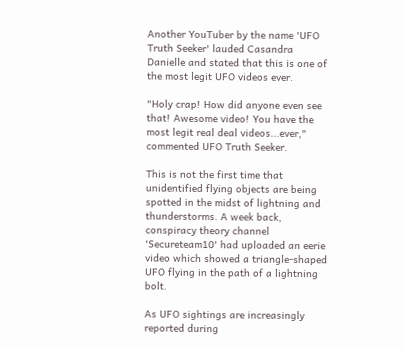Another YouTuber by the name 'UFO Truth Seeker' lauded Casandra Danielle and stated that this is one of the most legit UFO videos ever.

"Holy crap! How did anyone even see that! Awesome video! You have the most legit real deal videos...ever," commented UFO Truth Seeker.

This is not the first time that unidentified flying objects are being spotted in the midst of lightning and thunderstorms. A week back, conspiracy theory channel 'Secureteam10' had uploaded an eerie video which showed a triangle-shaped UFO flying in the path of a lightning bolt.

As UFO sightings are increasingly reported during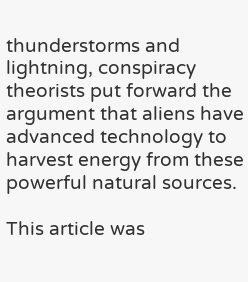thunderstorms and lightning, conspiracy theorists put forward the argument that aliens have advanced technology to harvest energy from these powerful natural sources.

This article was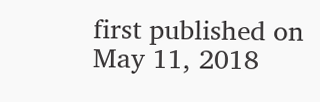first published on May 11, 2018